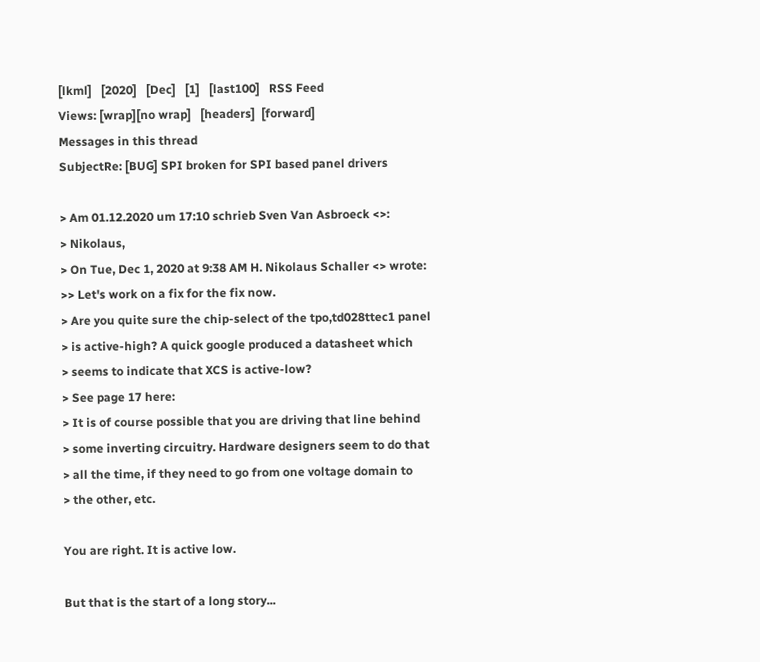[lkml]   [2020]   [Dec]   [1]   [last100]   RSS Feed
Views: [wrap][no wrap]   [headers]  [forward]
Messages in this thread
SubjectRe: [BUG] SPI broken for SPI based panel drivers

> Am 01.12.2020 um 17:10 schrieb Sven Van Asbroeck <>:
> Nikolaus,
> On Tue, Dec 1, 2020 at 9:38 AM H. Nikolaus Schaller <> wrote:
>> Let's work on a fix for the fix now.
> Are you quite sure the chip-select of the tpo,td028ttec1 panel
> is active-high? A quick google produced a datasheet which
> seems to indicate that XCS is active-low?
> See page 17 here:
> It is of course possible that you are driving that line behind
> some inverting circuitry. Hardware designers seem to do that
> all the time, if they need to go from one voltage domain to
> the other, etc.

You are right. It is active low.

But that is the start of a long story...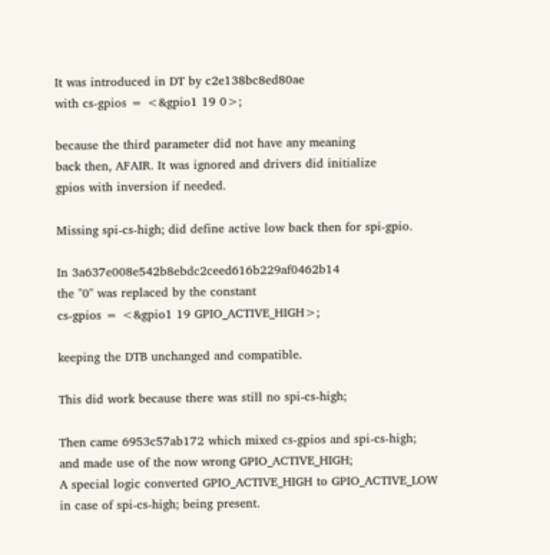It was introduced in DT by c2e138bc8ed80ae
with cs-gpios = <&gpio1 19 0>;

because the third parameter did not have any meaning
back then, AFAIR. It was ignored and drivers did initialize
gpios with inversion if needed.

Missing spi-cs-high; did define active low back then for spi-gpio.

In 3a637e008e542b8ebdc2ceed616b229af0462b14
the "0" was replaced by the constant
cs-gpios = <&gpio1 19 GPIO_ACTIVE_HIGH>;

keeping the DTB unchanged and compatible.

This did work because there was still no spi-cs-high;

Then came 6953c57ab172 which mixed cs-gpios and spi-cs-high;
and made use of the now wrong GPIO_ACTIVE_HIGH;
A special logic converted GPIO_ACTIVE_HIGH to GPIO_ACTIVE_LOW
in case of spi-cs-high; being present.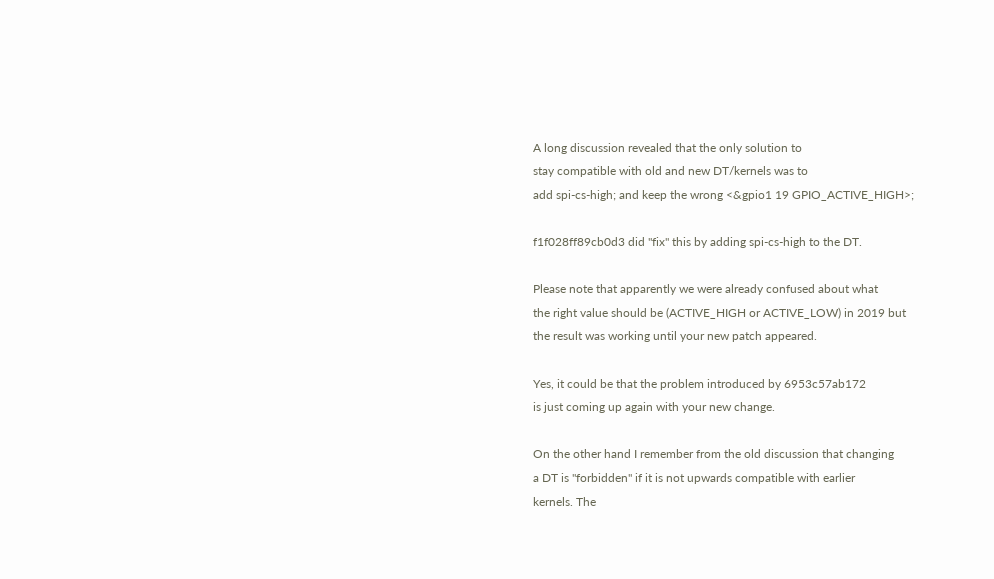A long discussion revealed that the only solution to
stay compatible with old and new DT/kernels was to
add spi-cs-high; and keep the wrong <&gpio1 19 GPIO_ACTIVE_HIGH>;

f1f028ff89cb0d3 did "fix" this by adding spi-cs-high to the DT.

Please note that apparently we were already confused about what
the right value should be (ACTIVE_HIGH or ACTIVE_LOW) in 2019 but
the result was working until your new patch appeared.

Yes, it could be that the problem introduced by 6953c57ab172
is just coming up again with your new change.

On the other hand I remember from the old discussion that changing
a DT is "forbidden" if it is not upwards compatible with earlier
kernels. The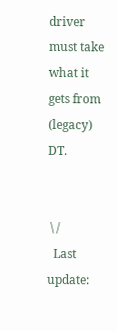driver must take what it gets from (legacy) DT.


 \ /
  Last update: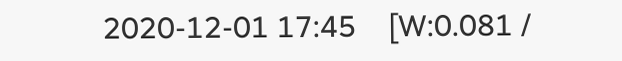2020-12-01 17:45    [W:0.081 /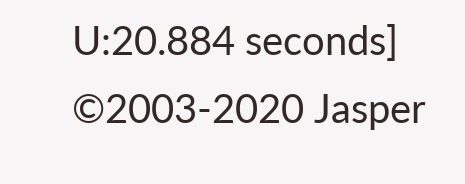U:20.884 seconds]
©2003-2020 Jasper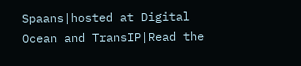Spaans|hosted at Digital Ocean and TransIP|Read the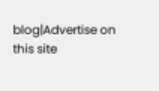blog|Advertise on this site